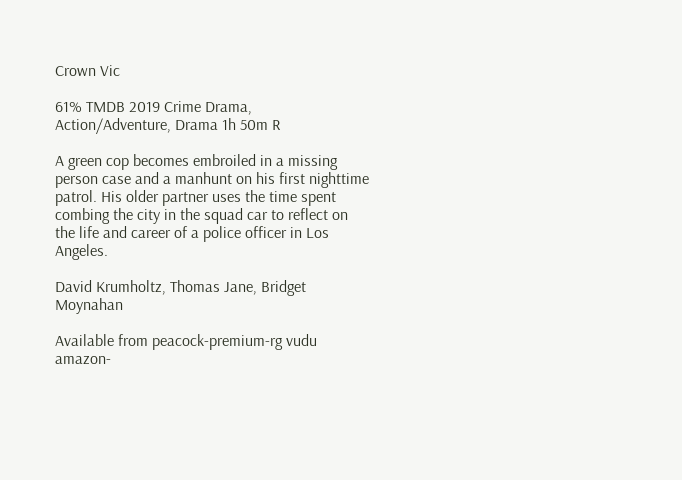Crown Vic

61% TMDB 2019 Crime Drama, Action/Adventure, Drama 1h 50m R

A green cop becomes embroiled in a missing person case and a manhunt on his first nighttime patrol. His older partner uses the time spent combing the city in the squad car to reflect on the life and career of a police officer in Los Angeles.

David Krumholtz, Thomas Jane, Bridget Moynahan

Available from peacock-premium-rg vudu amazon-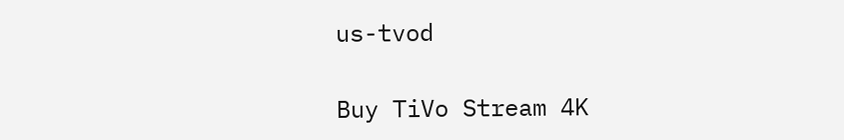us-tvod

Buy TiVo Stream 4K